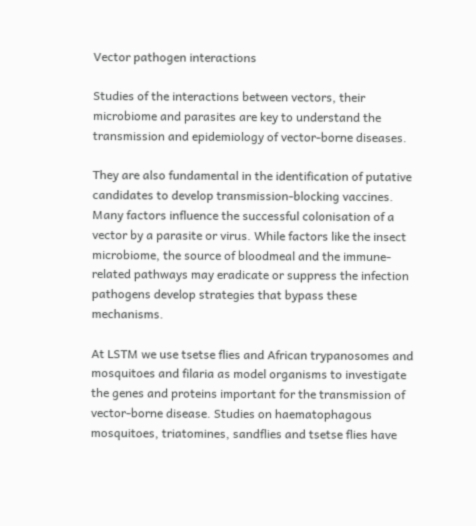Vector pathogen interactions

Studies of the interactions between vectors, their microbiome and parasites are key to understand the transmission and epidemiology of vector-borne diseases.

They are also fundamental in the identification of putative candidates to develop transmission-blocking vaccines. Many factors influence the successful colonisation of a vector by a parasite or virus. While factors like the insect microbiome, the source of bloodmeal and the immune-related pathways may eradicate or suppress the infection pathogens develop strategies that bypass these mechanisms.

At LSTM we use tsetse flies and African trypanosomes and mosquitoes and filaria as model organisms to investigate the genes and proteins important for the transmission of vector-borne disease. Studies on haematophagous mosquitoes, triatomines, sandflies and tsetse flies have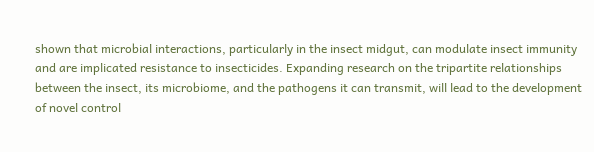shown that microbial interactions, particularly in the insect midgut, can modulate insect immunity and are implicated resistance to insecticides. Expanding research on the tripartite relationships between the insect, its microbiome, and the pathogens it can transmit, will lead to the development of novel control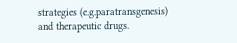strategies (e.g.paratransgenesis) and therapeutic drugs.